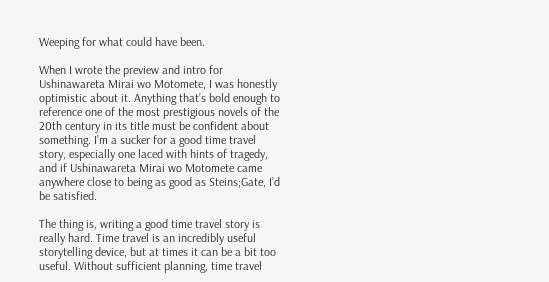Weeping for what could have been.

When I wrote the preview and intro for Ushinawareta Mirai wo Motomete, I was honestly optimistic about it. Anything that’s bold enough to reference one of the most prestigious novels of the 20th century in its title must be confident about something. I’m a sucker for a good time travel story, especially one laced with hints of tragedy, and if Ushinawareta Mirai wo Motomete came anywhere close to being as good as Steins;Gate, I’d be satisfied.

The thing is, writing a good time travel story is really hard. Time travel is an incredibly useful storytelling device, but at times it can be a bit too useful. Without sufficient planning, time travel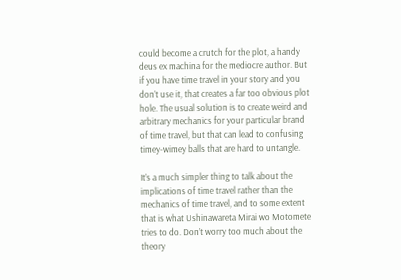could become a crutch for the plot, a handy deus ex machina for the mediocre author. But if you have time travel in your story and you don’t use it, that creates a far too obvious plot hole. The usual solution is to create weird and arbitrary mechanics for your particular brand of time travel, but that can lead to confusing timey-wimey balls that are hard to untangle.

It’s a much simpler thing to talk about the implications of time travel rather than the mechanics of time travel, and to some extent that is what Ushinawareta Mirai wo Motomete tries to do. Don’t worry too much about the theory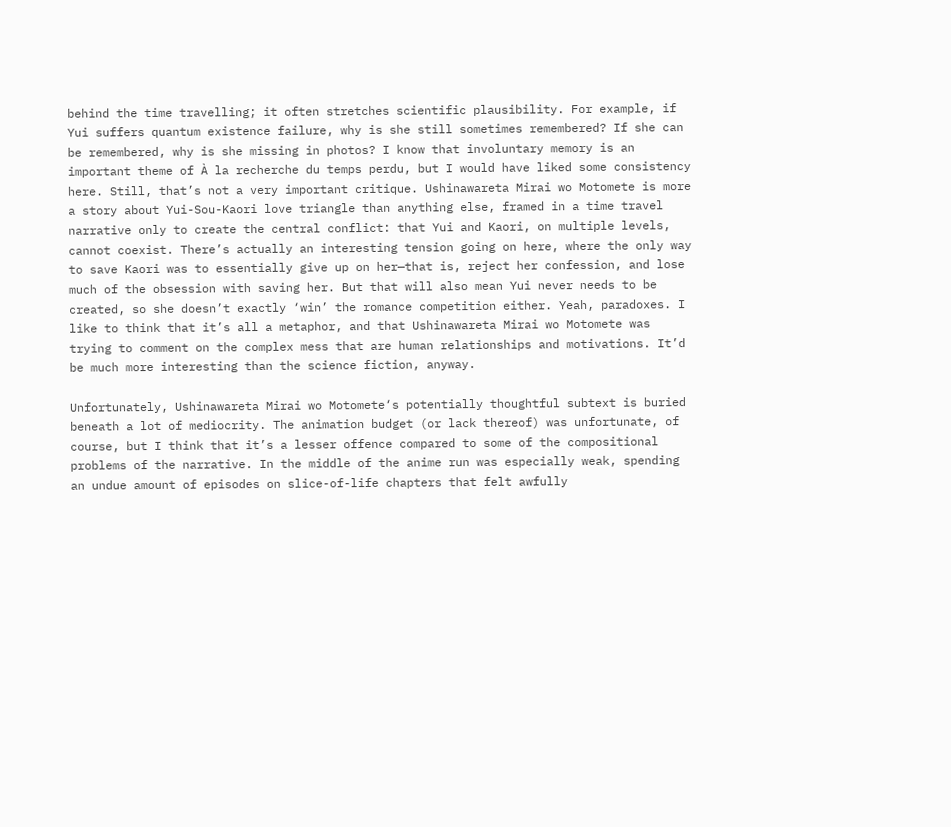behind the time travelling; it often stretches scientific plausibility. For example, if Yui suffers quantum existence failure, why is she still sometimes remembered? If she can be remembered, why is she missing in photos? I know that involuntary memory is an important theme of À la recherche du temps perdu, but I would have liked some consistency here. Still, that’s not a very important critique. Ushinawareta Mirai wo Motomete is more a story about Yui-Sou-Kaori love triangle than anything else, framed in a time travel narrative only to create the central conflict: that Yui and Kaori, on multiple levels, cannot coexist. There’s actually an interesting tension going on here, where the only way to save Kaori was to essentially give up on her—that is, reject her confession, and lose much of the obsession with saving her. But that will also mean Yui never needs to be created, so she doesn’t exactly ‘win’ the romance competition either. Yeah, paradoxes. I like to think that it’s all a metaphor, and that Ushinawareta Mirai wo Motomete was trying to comment on the complex mess that are human relationships and motivations. It’d be much more interesting than the science fiction, anyway.

Unfortunately, Ushinawareta Mirai wo Motomete‘s potentially thoughtful subtext is buried beneath a lot of mediocrity. The animation budget (or lack thereof) was unfortunate, of course, but I think that it’s a lesser offence compared to some of the compositional problems of the narrative. In the middle of the anime run was especially weak, spending an undue amount of episodes on slice-of-life chapters that felt awfully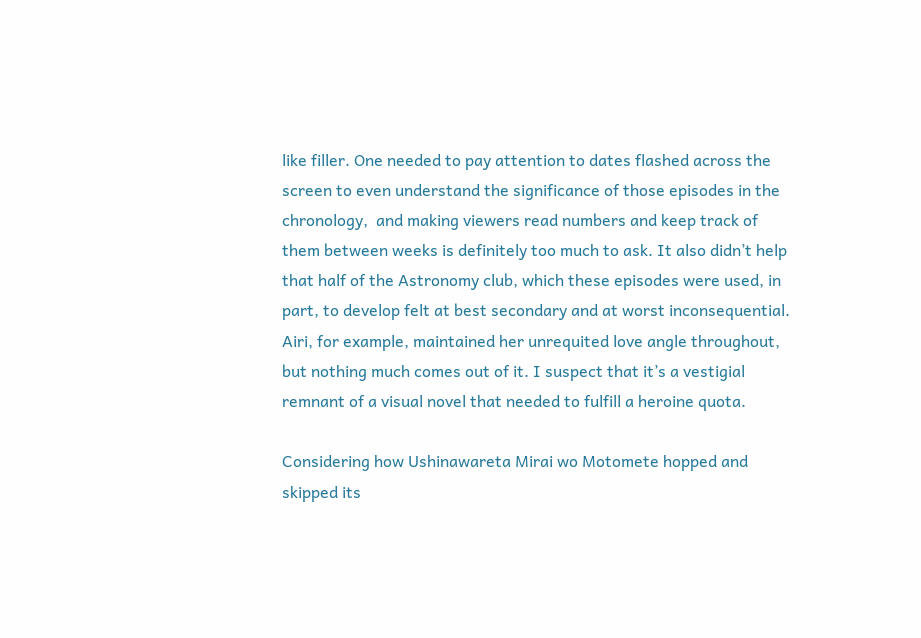like filler. One needed to pay attention to dates flashed across the screen to even understand the significance of those episodes in the chronology,  and making viewers read numbers and keep track of them between weeks is definitely too much to ask. It also didn’t help that half of the Astronomy club, which these episodes were used, in part, to develop felt at best secondary and at worst inconsequential. Airi, for example, maintained her unrequited love angle throughout, but nothing much comes out of it. I suspect that it’s a vestigial remnant of a visual novel that needed to fulfill a heroine quota.

Considering how Ushinawareta Mirai wo Motomete hopped and skipped its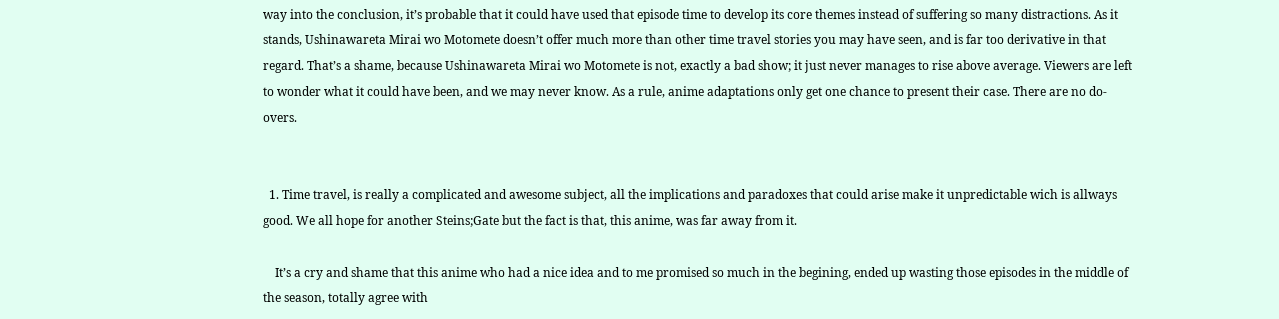way into the conclusion, it’s probable that it could have used that episode time to develop its core themes instead of suffering so many distractions. As it stands, Ushinawareta Mirai wo Motomete doesn’t offer much more than other time travel stories you may have seen, and is far too derivative in that regard. That’s a shame, because Ushinawareta Mirai wo Motomete is not, exactly a bad show; it just never manages to rise above average. Viewers are left to wonder what it could have been, and we may never know. As a rule, anime adaptations only get one chance to present their case. There are no do-overs.


  1. Time travel, is really a complicated and awesome subject, all the implications and paradoxes that could arise make it unpredictable wich is allways good. We all hope for another Steins;Gate but the fact is that, this anime, was far away from it.

    It’s a cry and shame that this anime who had a nice idea and to me promised so much in the begining, ended up wasting those episodes in the middle of the season, totally agree with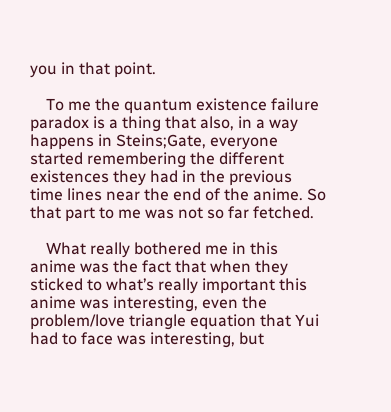you in that point.

    To me the quantum existence failure paradox is a thing that also, in a way happens in Steins;Gate, everyone started remembering the different existences they had in the previous time lines near the end of the anime. So that part to me was not so far fetched.

    What really bothered me in this anime was the fact that when they sticked to what’s really important this anime was interesting, even the problem/love triangle equation that Yui had to face was interesting, but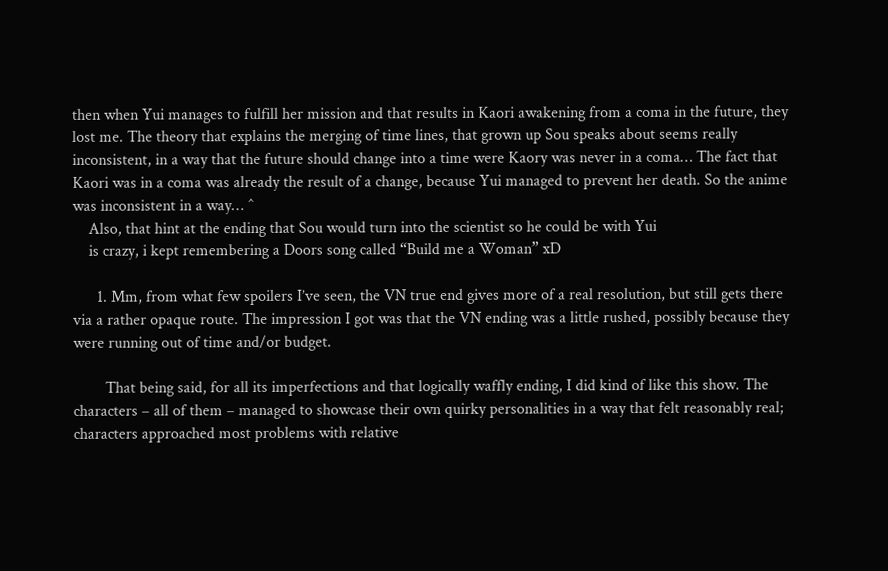then when Yui manages to fulfill her mission and that results in Kaori awakening from a coma in the future, they lost me. The theory that explains the merging of time lines, that grown up Sou speaks about seems really inconsistent, in a way that the future should change into a time were Kaory was never in a coma… The fact that Kaori was in a coma was already the result of a change, because Yui managed to prevent her death. So the anime was inconsistent in a way… ^
    Also, that hint at the ending that Sou would turn into the scientist so he could be with Yui
    is crazy, i kept remembering a Doors song called “Build me a Woman” xD

      1. Mm, from what few spoilers I’ve seen, the VN true end gives more of a real resolution, but still gets there via a rather opaque route. The impression I got was that the VN ending was a little rushed, possibly because they were running out of time and/or budget.

        That being said, for all its imperfections and that logically waffly ending, I did kind of like this show. The characters – all of them – managed to showcase their own quirky personalities in a way that felt reasonably real; characters approached most problems with relative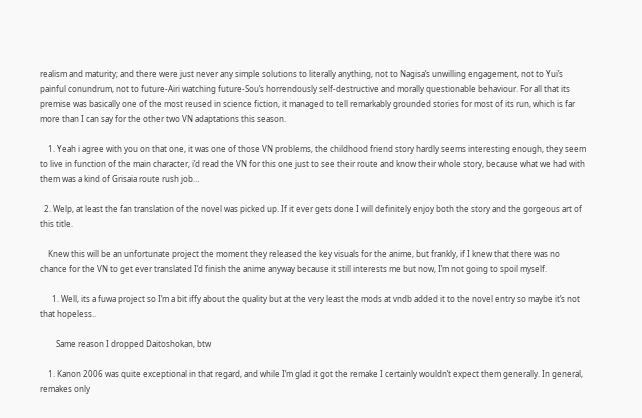realism and maturity; and there were just never any simple solutions to literally anything, not to Nagisa’s unwilling engagement, not to Yui’s painful conundrum, not to future-Airi watching future-Sou’s horrendously self-destructive and morally questionable behaviour. For all that its premise was basically one of the most reused in science fiction, it managed to tell remarkably grounded stories for most of its run, which is far more than I can say for the other two VN adaptations this season.

    1. Yeah i agree with you on that one, it was one of those VN problems, the childhood friend story hardly seems interesting enough, they seem to live in function of the main character, i’d read the VN for this one just to see their route and know their whole story, because what we had with them was a kind of Grisaia route rush job…

  2. Welp, at least the fan translation of the novel was picked up. If it ever gets done I will definitely enjoy both the story and the gorgeous art of this title.

    Knew this will be an unfortunate project the moment they released the key visuals for the anime, but frankly, if I knew that there was no chance for the VN to get ever translated I’d finish the anime anyway because it still interests me but now, I’m not going to spoil myself.

      1. Well, its a fuwa project so I’m a bit iffy about the quality but at the very least the mods at vndb added it to the novel entry so maybe it’s not that hopeless..

        Same reason I dropped Daitoshokan, btw

    1. Kanon 2006 was quite exceptional in that regard, and while I’m glad it got the remake I certainly wouldn’t expect them generally. In general, remakes only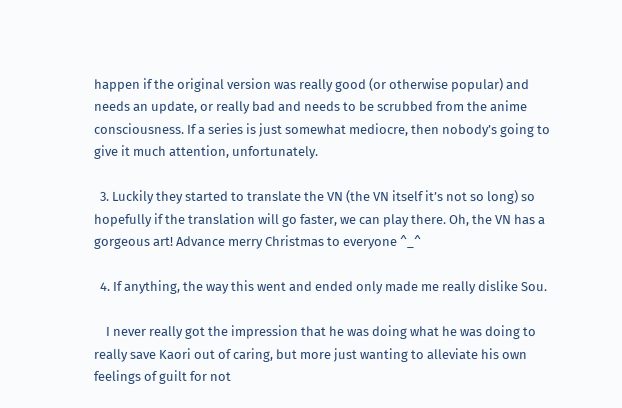happen if the original version was really good (or otherwise popular) and needs an update, or really bad and needs to be scrubbed from the anime consciousness. If a series is just somewhat mediocre, then nobody’s going to give it much attention, unfortunately.

  3. Luckily they started to translate the VN (the VN itself it’s not so long) so hopefully if the translation will go faster, we can play there. Oh, the VN has a gorgeous art! Advance merry Christmas to everyone ^_^

  4. If anything, the way this went and ended only made me really dislike Sou.

    I never really got the impression that he was doing what he was doing to really save Kaori out of caring, but more just wanting to alleviate his own feelings of guilt for not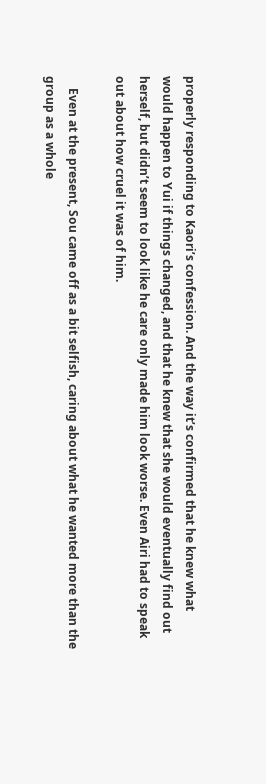properly responding to Kaori’s confession. And the way it’s confirmed that he knew what would happen to Yui if things changed, and that he knew that she would eventually find out herself, but didn’t seem to look like he care only made him look worse. Even Airi had to speak out about how cruel it was of him.

    Even at the present, Sou came off as a bit selfish, caring about what he wanted more than the group as a whole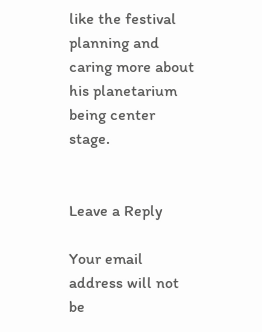like the festival planning and caring more about his planetarium being center stage.


Leave a Reply

Your email address will not be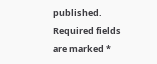published. Required fields are marked *